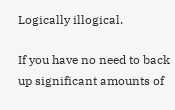Logically illogical.

If you have no need to back up significant amounts of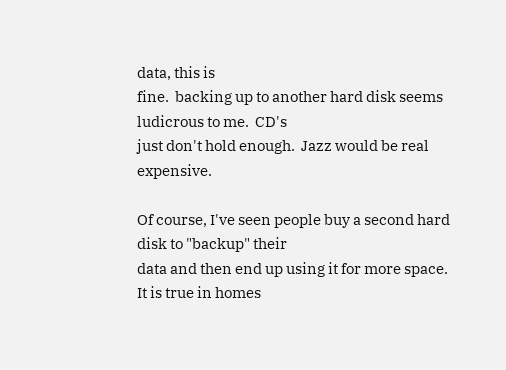data, this is
fine.  backing up to another hard disk seems ludicrous to me.  CD's
just don't hold enough.  Jazz would be real expensive.

Of course, I've seen people buy a second hard disk to "backup" their
data and then end up using it for more space.  It is true in homes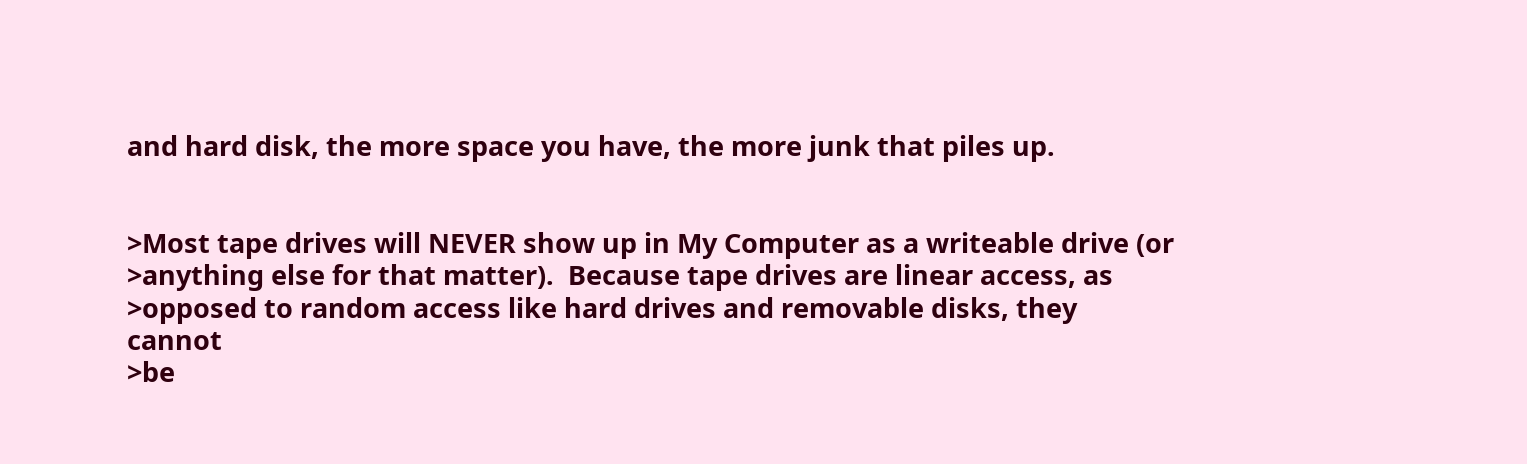and hard disk, the more space you have, the more junk that piles up.


>Most tape drives will NEVER show up in My Computer as a writeable drive (or
>anything else for that matter).  Because tape drives are linear access, as
>opposed to random access like hard drives and removable disks, they cannot
>be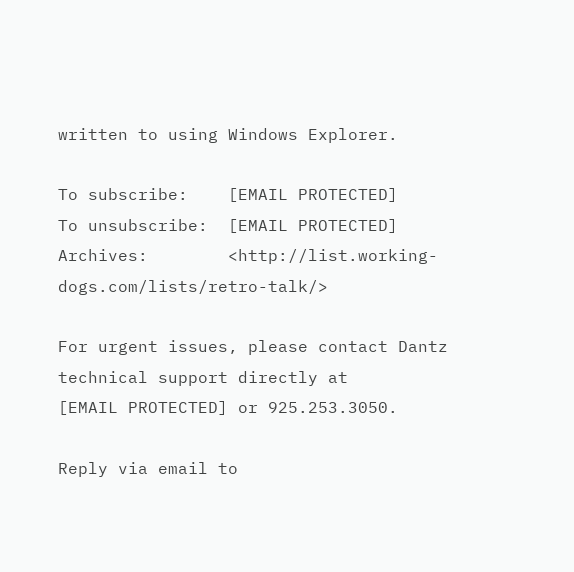written to using Windows Explorer.

To subscribe:    [EMAIL PROTECTED]
To unsubscribe:  [EMAIL PROTECTED]
Archives:        <http://list.working-dogs.com/lists/retro-talk/>

For urgent issues, please contact Dantz technical support directly at
[EMAIL PROTECTED] or 925.253.3050.

Reply via email to